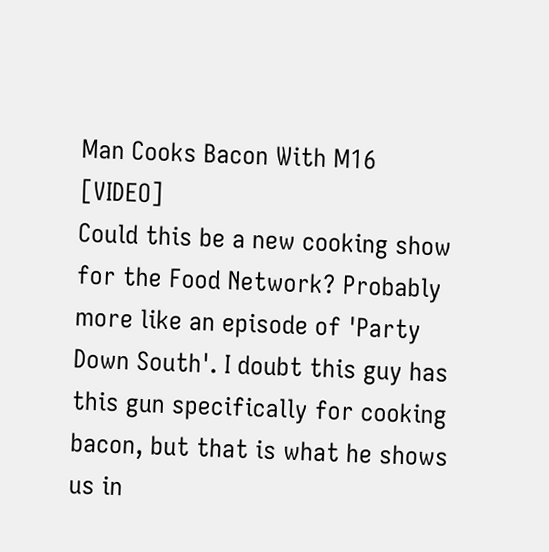Man Cooks Bacon With M16 [VIDEO]
Could this be a new cooking show for the Food Network? Probably more like an episode of 'Party Down South'. I doubt this guy has this gun specifically for cooking bacon, but that is what he shows us in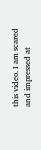this video. I am scared and impressed at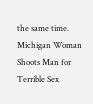the same time.
Michigan Woman Shoots Man for Terrible Sex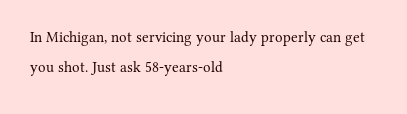In Michigan, not servicing your lady properly can get you shot. Just ask 58-years-old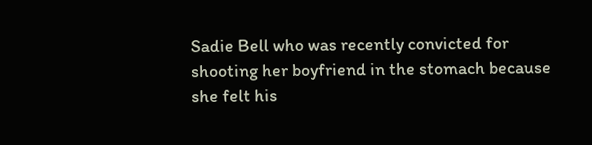Sadie Bell who was recently convicted for shooting her boyfriend in the stomach because she felt his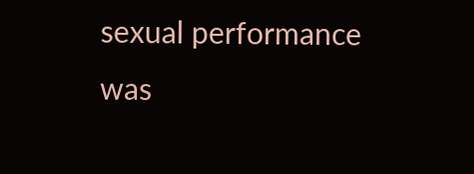sexual performance was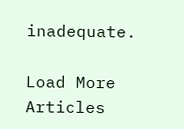inadequate.

Load More Articles